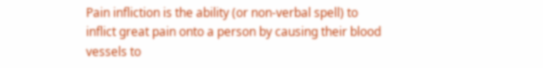Pain infliction is the ability (or non-verbal spell) to inflict great pain onto a person by causing their blood vessels to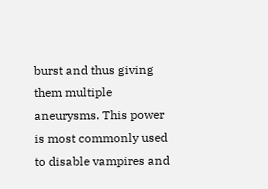burst and thus giving them multiple aneurysms. This power is most commonly used to disable vampires and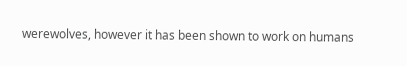werewolves, however it has been shown to work on humans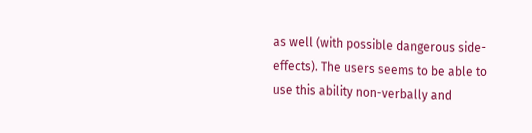as well (with possible dangerous side-effects). The users seems to be able to use this ability non-verbally and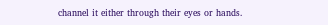channel it either through their eyes or hands.